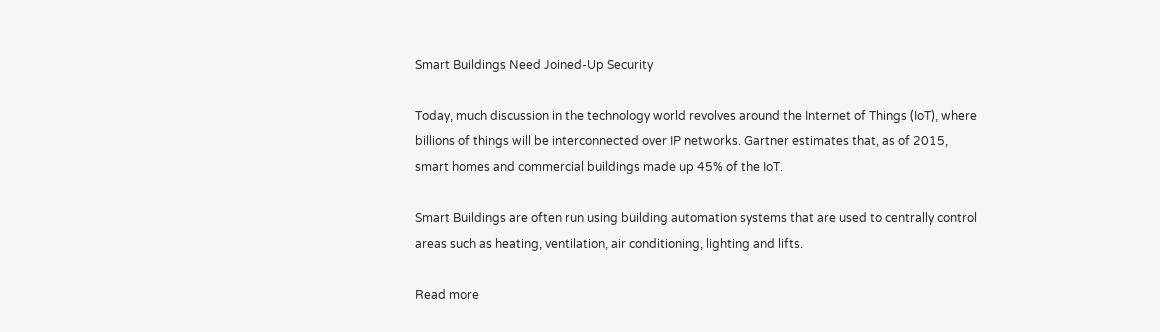Smart Buildings Need Joined-Up Security

Today, much discussion in the technology world revolves around the Internet of Things (IoT), where billions of things will be interconnected over IP networks. Gartner estimates that, as of 2015, smart homes and commercial buildings made up 45% of the IoT.

Smart Buildings are often run using building automation systems that are used to centrally control areas such as heating, ventilation, air conditioning, lighting and lifts.

Read more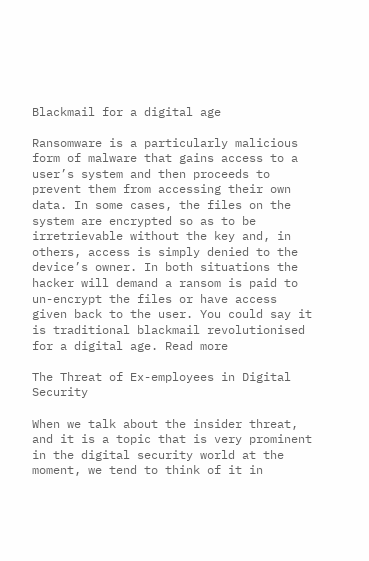Blackmail for a digital age

Ransomware is a particularly malicious form of malware that gains access to a user’s system and then proceeds to prevent them from accessing their own data. In some cases, the files on the system are encrypted so as to be irretrievable without the key and, in others, access is simply denied to the device’s owner. In both situations the hacker will demand a ransom is paid to un-encrypt the files or have access given back to the user. You could say it is traditional blackmail revolutionised for a digital age. Read more

The Threat of Ex-employees in Digital Security

When we talk about the insider threat, and it is a topic that is very prominent in the digital security world at the moment, we tend to think of it in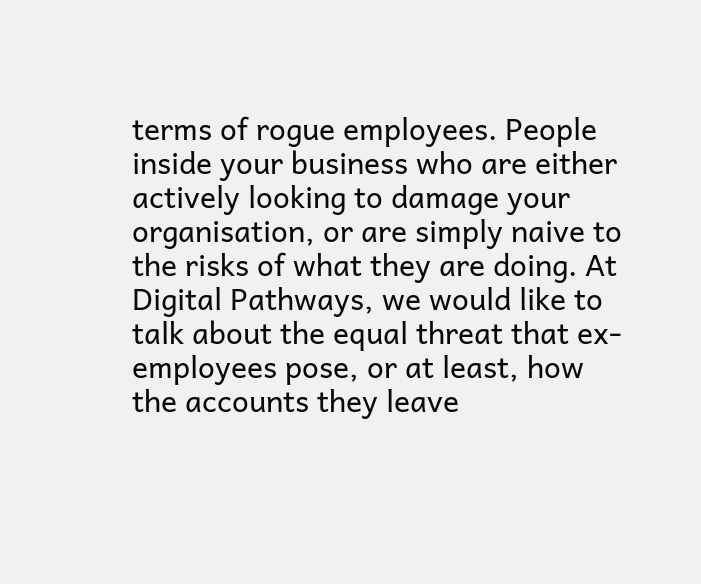terms of rogue employees. People inside your business who are either actively looking to damage your organisation, or are simply naive to the risks of what they are doing. At Digital Pathways, we would like to talk about the equal threat that ex-employees pose, or at least, how the accounts they leave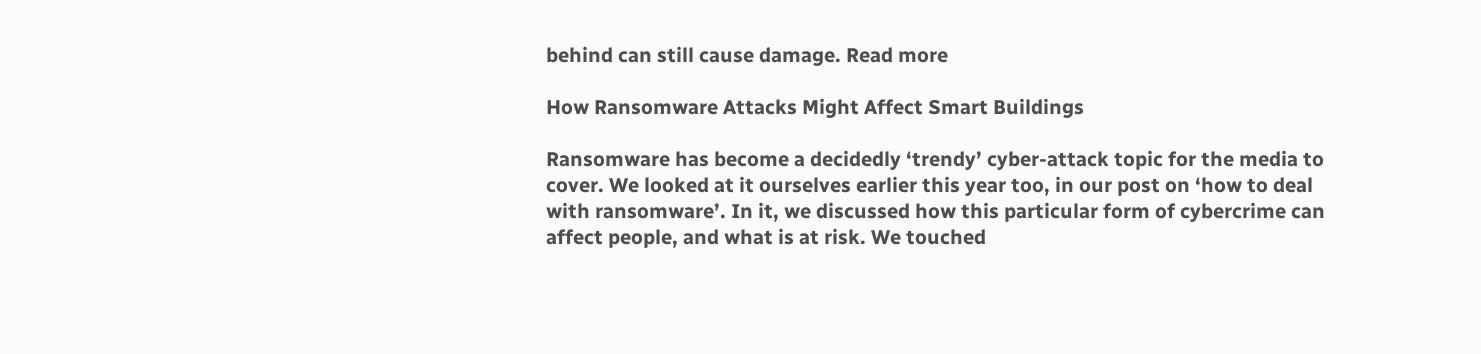behind can still cause damage. Read more

How Ransomware Attacks Might Affect Smart Buildings

Ransomware has become a decidedly ‘trendy’ cyber-attack topic for the media to cover. We looked at it ourselves earlier this year too, in our post on ‘how to deal with ransomware’. In it, we discussed how this particular form of cybercrime can affect people, and what is at risk. We touched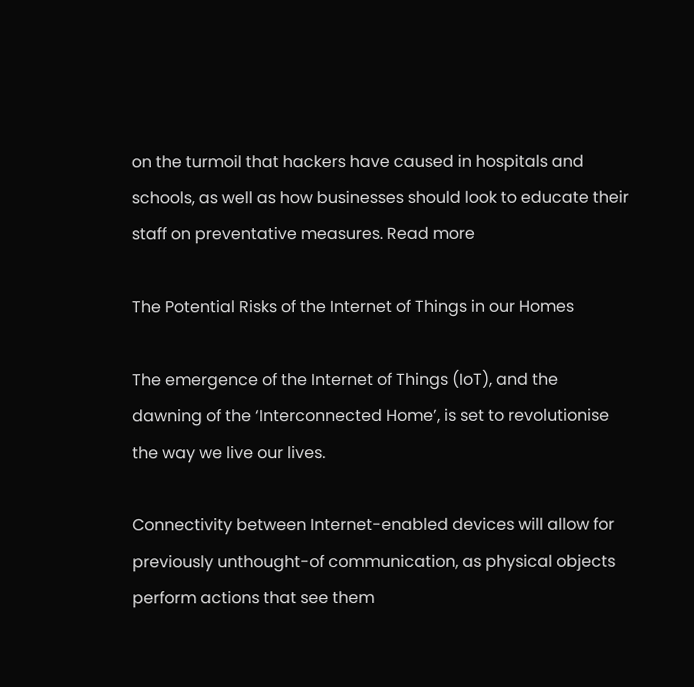on the turmoil that hackers have caused in hospitals and schools, as well as how businesses should look to educate their staff on preventative measures. Read more

The Potential Risks of the Internet of Things in our Homes

The emergence of the Internet of Things (IoT), and the dawning of the ‘Interconnected Home’, is set to revolutionise the way we live our lives.

Connectivity between Internet-enabled devices will allow for previously unthought-of communication, as physical objects perform actions that see them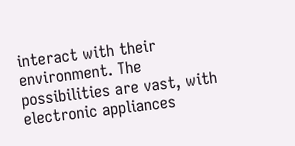interact with their environment. The possibilities are vast, with electronic appliances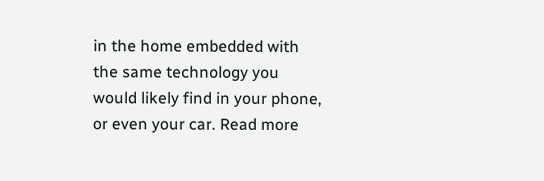in the home embedded with the same technology you would likely find in your phone, or even your car. Read more